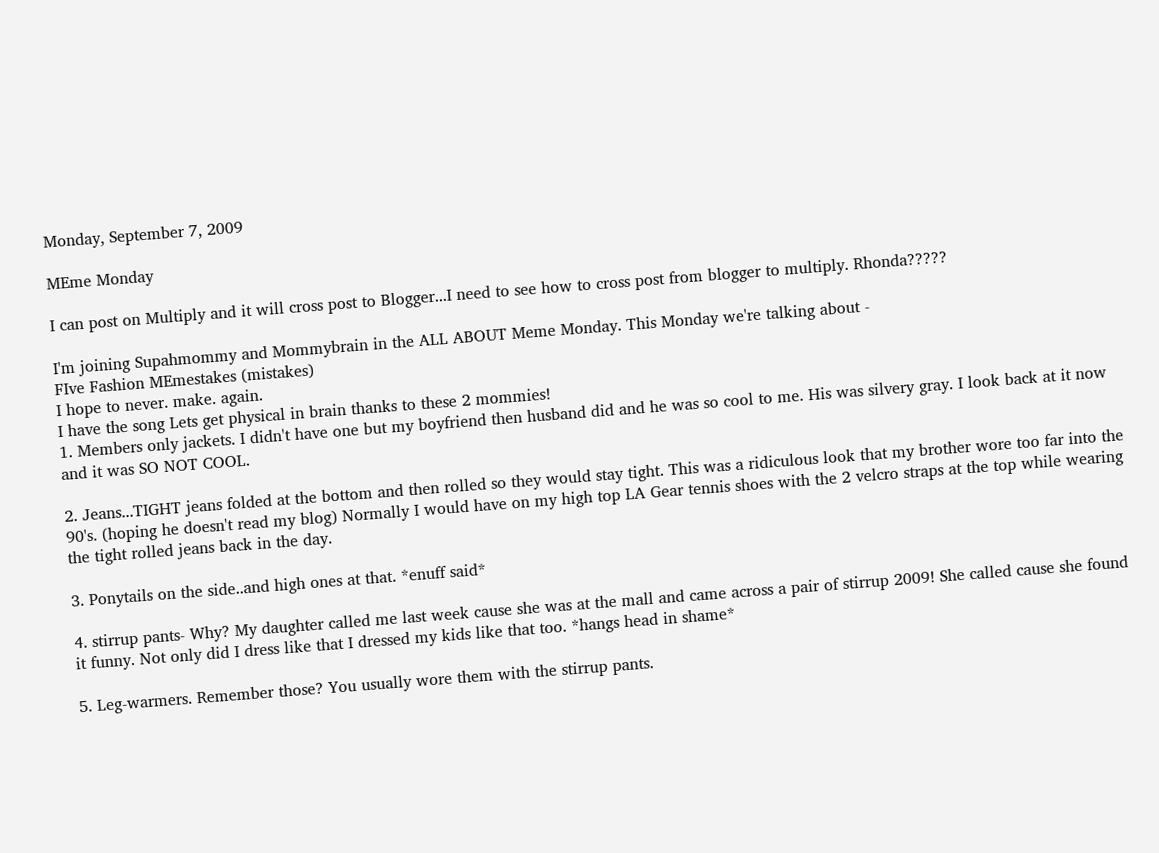Monday, September 7, 2009

MEme Monday

I can post on Multiply and it will cross post to Blogger...I need to see how to cross post from blogger to multiply. Rhonda?????

I'm joining Supahmommy and Mommybrain in the ALL ABOUT Meme Monday. This Monday we're talking about -
FIve Fashion MEmestakes (mistakes)
I hope to never. make. again.
I have the song Lets get physical in brain thanks to these 2 mommies!
1. Members only jackets. I didn't have one but my boyfriend then husband did and he was so cool to me. His was silvery gray. I look back at it now and it was SO NOT COOL.

2. Jeans...TIGHT jeans folded at the bottom and then rolled so they would stay tight. This was a ridiculous look that my brother wore too far into the 90's. (hoping he doesn't read my blog) Normally I would have on my high top LA Gear tennis shoes with the 2 velcro straps at the top while wearing the tight rolled jeans back in the day.

3. Ponytails on the side..and high ones at that. *enuff said*

4. stirrup pants- Why? My daughter called me last week cause she was at the mall and came across a pair of stirrup 2009! She called cause she found it funny. Not only did I dress like that I dressed my kids like that too. *hangs head in shame*

5. Leg-warmers. Remember those? You usually wore them with the stirrup pants.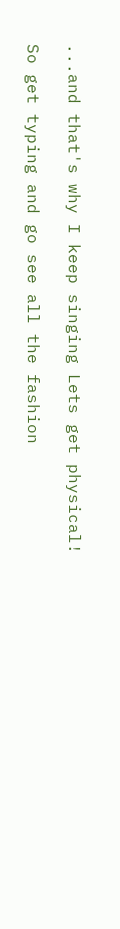...and that's why I keep singing Lets get physical!

So get typing and go see all the fashion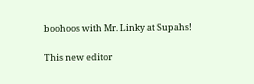boohoos with Mr. Linky at Supahs!

This new editor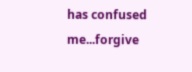has confused me...forgive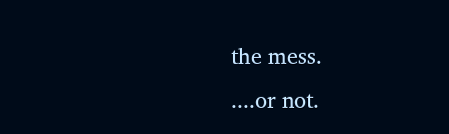the mess.
....or not.